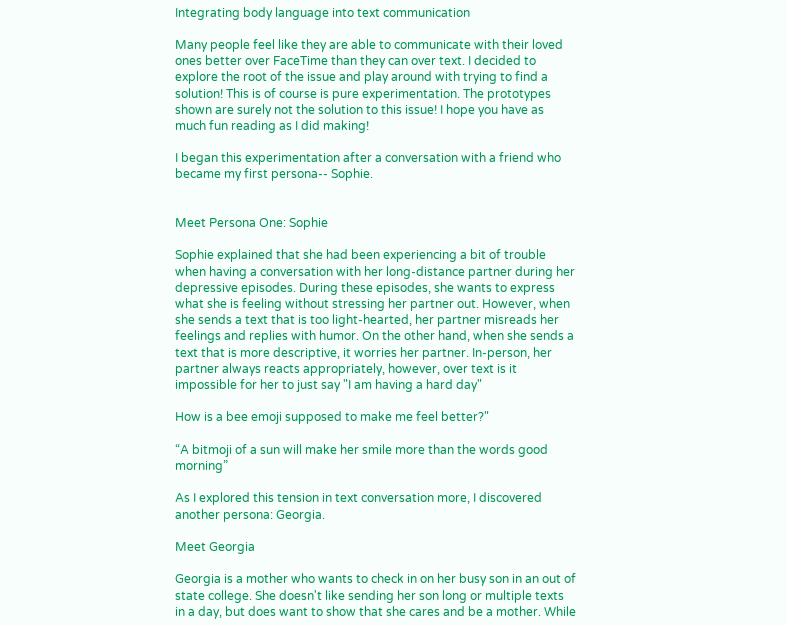Integrating body language into text communication

Many people feel like they are able to communicate with their loved ones better over FaceTime than they can over text. I decided to explore the root of the issue and play around with trying to find a solution! This is of course is pure experimentation. The prototypes shown are surely not the solution to this issue! I hope you have as much fun reading as I did making!

I began this experimentation after a conversation with a friend who became my first persona-- Sophie.


Meet Persona One: Sophie

Sophie explained that she had been experiencing a bit of trouble when having a conversation with her long-distance partner during her depressive episodes. During these episodes, she wants to express what she is feeling without stressing her partner out. However, when she sends a text that is too light-hearted, her partner misreads her feelings and replies with humor. On the other hand, when she sends a text that is more descriptive, it worries her partner. In-person, her partner always reacts appropriately, however, over text is it impossible for her to just say "I am having a hard day"

How is a bee emoji supposed to make me feel better?"

“A bitmoji of a sun will make her smile more than the words good morning”

As I explored this tension in text conversation more, I discovered another persona: Georgia.

Meet Georgia

Georgia is a mother who wants to check in on her busy son in an out of state college. She doesn't like sending her son long or multiple texts in a day, but does want to show that she cares and be a mother. While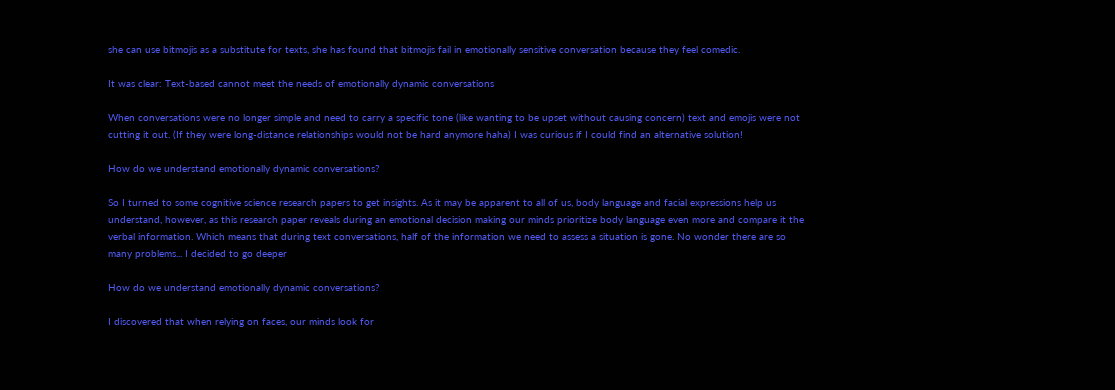she can use bitmojis as a substitute for texts, she has found that bitmojis fail in emotionally sensitive conversation because they feel comedic.

It was clear: Text-based cannot meet the needs of emotionally dynamic conversations

When conversations were no longer simple and need to carry a specific tone (like wanting to be upset without causing concern) text and emojis were not cutting it out. (If they were long-distance relationships would not be hard anymore haha) I was curious if I could find an alternative solution!

How do we understand emotionally dynamic conversations?

So I turned to some cognitive science research papers to get insights. As it may be apparent to all of us, body language and facial expressions help us understand, however, as this research paper reveals during an emotional decision making our minds prioritize body language even more and compare it the verbal information. Which means that during text conversations, half of the information we need to assess a situation is gone. No wonder there are so many problems... I decided to go deeper

How do we understand emotionally dynamic conversations?

I discovered that when relying on faces, our minds look for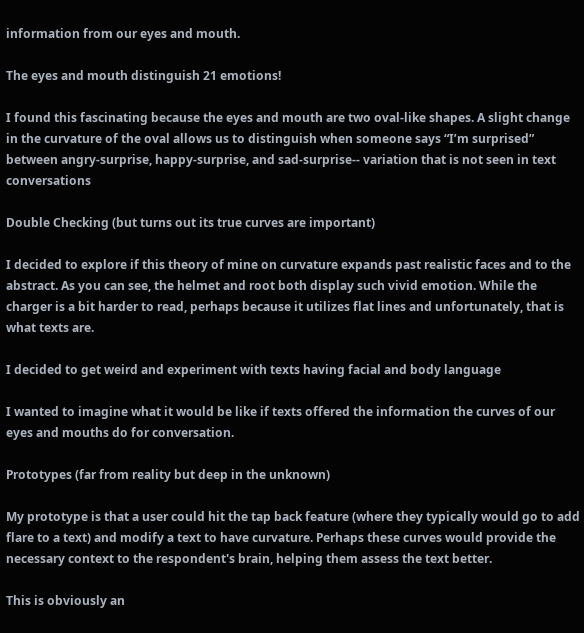information from our eyes and mouth.

The eyes and mouth distinguish 21 emotions!

I found this fascinating because the eyes and mouth are two oval-like shapes. A slight change in the curvature of the oval allows us to distinguish when someone says “I’m surprised” between angry-surprise, happy-surprise, and sad-surprise-- variation that is not seen in text conversations

Double Checking (but turns out its true curves are important)

I decided to explore if this theory of mine on curvature expands past realistic faces and to the abstract. As you can see, the helmet and root both display such vivid emotion. While the charger is a bit harder to read, perhaps because it utilizes flat lines and unfortunately, that is what texts are.

I decided to get weird and experiment with texts having facial and body language

I wanted to imagine what it would be like if texts offered the information the curves of our eyes and mouths do for conversation.

Prototypes (far from reality but deep in the unknown)

My prototype is that a user could hit the tap back feature (where they typically would go to add flare to a text) and modify a text to have curvature. Perhaps these curves would provide the necessary context to the respondent's brain, helping them assess the text better.

This is obviously an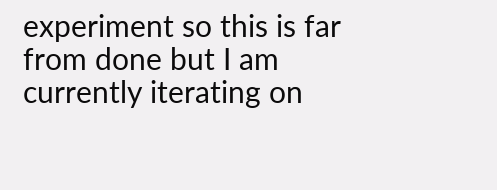experiment so this is far from done but I am currently iterating on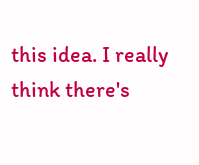this idea. I really think there's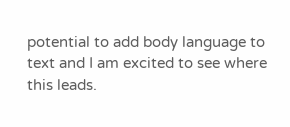potential to add body language to text and I am excited to see where this leads.